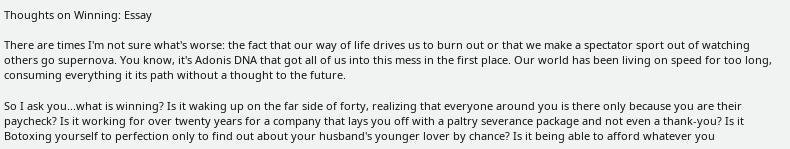Thoughts on Winning: Essay

There are times I'm not sure what's worse: the fact that our way of life drives us to burn out or that we make a spectator sport out of watching others go supernova. You know, it's Adonis DNA that got all of us into this mess in the first place. Our world has been living on speed for too long, consuming everything it its path without a thought to the future.

So I ask you...what is winning? Is it waking up on the far side of forty, realizing that everyone around you is there only because you are their paycheck? Is it working for over twenty years for a company that lays you off with a paltry severance package and not even a thank-you? Is it Botoxing yourself to perfection only to find out about your husband's younger lover by chance? Is it being able to afford whatever you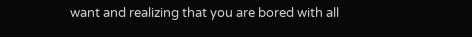want and realizing that you are bored with all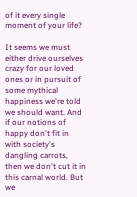of it every single moment of your life?

It seems we must either drive ourselves crazy for our loved ones or in pursuit of some mythical happiness we're told we should want. And if our notions of happy don't fit in with society's dangling carrots, then we don't cut it in this carnal world. But we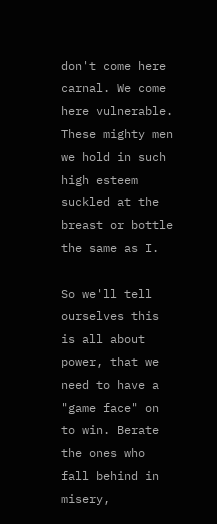don't come here carnal. We come here vulnerable. These mighty men we hold in such high esteem suckled at the breast or bottle the same as I.

So we'll tell ourselves this is all about power, that we need to have a "game face" on to win. Berate the ones who fall behind in misery,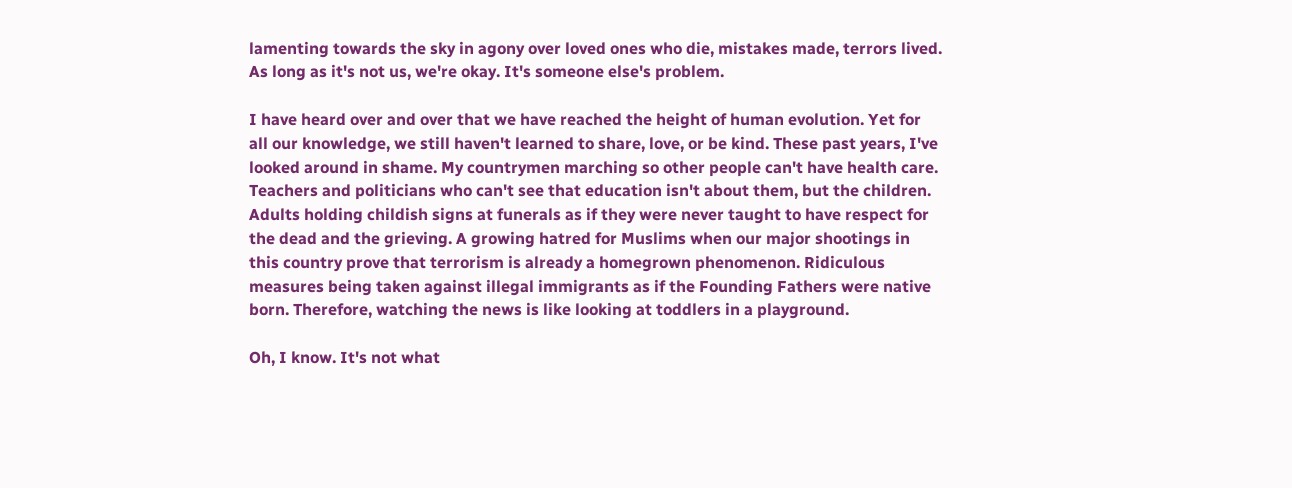lamenting towards the sky in agony over loved ones who die, mistakes made, terrors lived. As long as it's not us, we're okay. It's someone else's problem.

I have heard over and over that we have reached the height of human evolution. Yet for all our knowledge, we still haven't learned to share, love, or be kind. These past years, I've looked around in shame. My countrymen marching so other people can't have health care. Teachers and politicians who can't see that education isn't about them, but the children. Adults holding childish signs at funerals as if they were never taught to have respect for the dead and the grieving. A growing hatred for Muslims when our major shootings in this country prove that terrorism is already a homegrown phenomenon. Ridiculous measures being taken against illegal immigrants as if the Founding Fathers were native born. Therefore, watching the news is like looking at toddlers in a playground.

Oh, I know. It's not what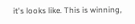it's looks like. This is winning,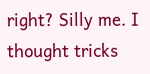right? Silly me. I thought tricks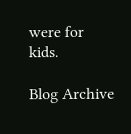were for kids.

Blog Archive